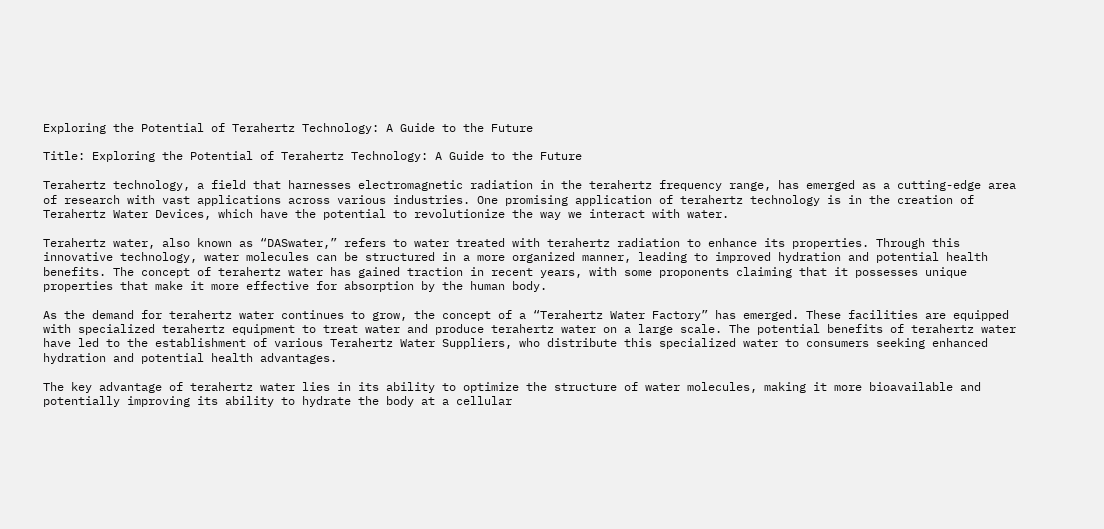Exploring the Potential of Terahertz Technology: A Guide to the Future

Title: Exploring the Potential of Terahertz Technology: A Guide to the Future

Terahertz technology, a field that harnesses electromagnetic radiation in the terahertz frequency range, has emerged as a cutting-edge area of research with vast applications across various industries. One promising application of terahertz technology is in the creation of Terahertz Water Devices, which have the potential to revolutionize the way we interact with water.

Terahertz water, also known as “DASwater,” refers to water treated with terahertz radiation to enhance its properties. Through this innovative technology, water molecules can be structured in a more organized manner, leading to improved hydration and potential health benefits. The concept of terahertz water has gained traction in recent years, with some proponents claiming that it possesses unique properties that make it more effective for absorption by the human body.

As the demand for terahertz water continues to grow, the concept of a “Terahertz Water Factory” has emerged. These facilities are equipped with specialized terahertz equipment to treat water and produce terahertz water on a large scale. The potential benefits of terahertz water have led to the establishment of various Terahertz Water Suppliers, who distribute this specialized water to consumers seeking enhanced hydration and potential health advantages.

The key advantage of terahertz water lies in its ability to optimize the structure of water molecules, making it more bioavailable and potentially improving its ability to hydrate the body at a cellular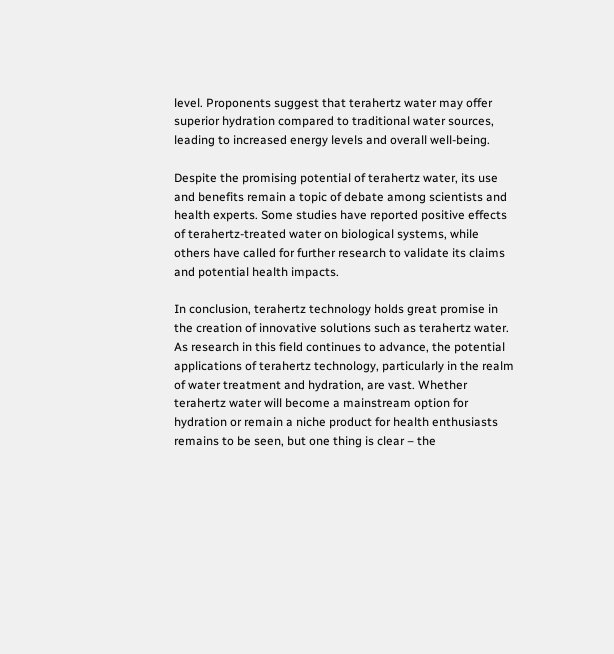level. Proponents suggest that terahertz water may offer superior hydration compared to traditional water sources, leading to increased energy levels and overall well-being.

Despite the promising potential of terahertz water, its use and benefits remain a topic of debate among scientists and health experts. Some studies have reported positive effects of terahertz-treated water on biological systems, while others have called for further research to validate its claims and potential health impacts.

In conclusion, terahertz technology holds great promise in the creation of innovative solutions such as terahertz water. As research in this field continues to advance, the potential applications of terahertz technology, particularly in the realm of water treatment and hydration, are vast. Whether terahertz water will become a mainstream option for hydration or remain a niche product for health enthusiasts remains to be seen, but one thing is clear – the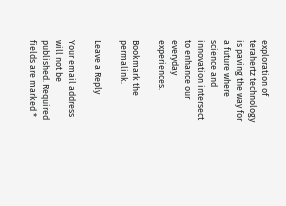exploration of terahertz technology is paving the way for a future where science and innovation intersect to enhance our everyday experiences.

Bookmark the permalink.

Leave a Reply

Your email address will not be published. Required fields are marked *